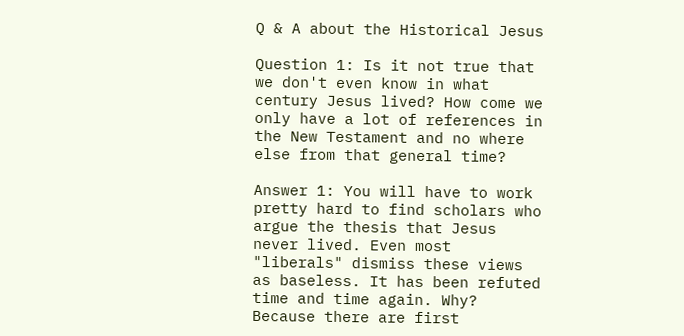Q & A about the Historical Jesus

Question 1: Is it not true that we don't even know in what century Jesus lived? How come we only have a lot of references in the New Testament and no where else from that general time?

Answer 1: You will have to work pretty hard to find scholars who argue the thesis that Jesus never lived. Even most "liberals" dismiss these views as baseless. It has been refuted time and time again. Why? Because there are first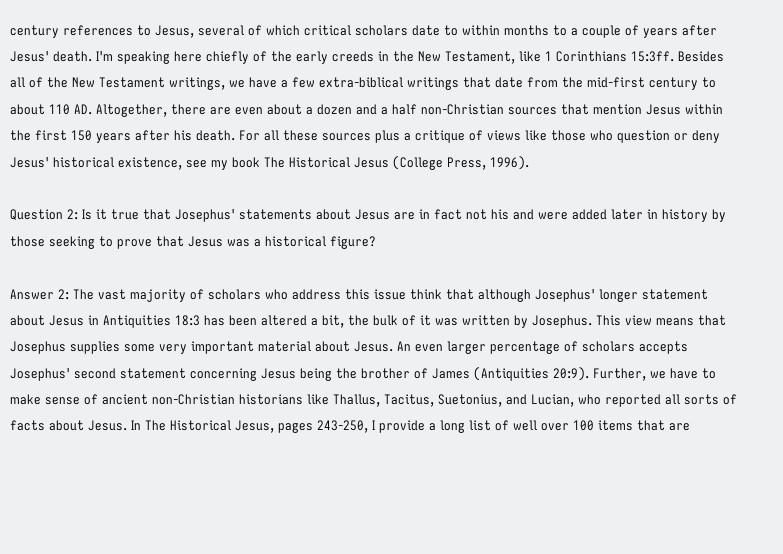century references to Jesus, several of which critical scholars date to within months to a couple of years after Jesus' death. I'm speaking here chiefly of the early creeds in the New Testament, like 1 Corinthians 15:3ff. Besides all of the New Testament writings, we have a few extra-biblical writings that date from the mid-first century to about 110 AD. Altogether, there are even about a dozen and a half non-Christian sources that mention Jesus within the first 150 years after his death. For all these sources plus a critique of views like those who question or deny Jesus' historical existence, see my book The Historical Jesus (College Press, 1996).

Question 2: Is it true that Josephus' statements about Jesus are in fact not his and were added later in history by those seeking to prove that Jesus was a historical figure?

Answer 2: The vast majority of scholars who address this issue think that although Josephus' longer statement about Jesus in Antiquities 18:3 has been altered a bit, the bulk of it was written by Josephus. This view means that Josephus supplies some very important material about Jesus. An even larger percentage of scholars accepts Josephus' second statement concerning Jesus being the brother of James (Antiquities 20:9). Further, we have to make sense of ancient non-Christian historians like Thallus, Tacitus, Suetonius, and Lucian, who reported all sorts of facts about Jesus. In The Historical Jesus, pages 243-250, I provide a long list of well over 100 items that are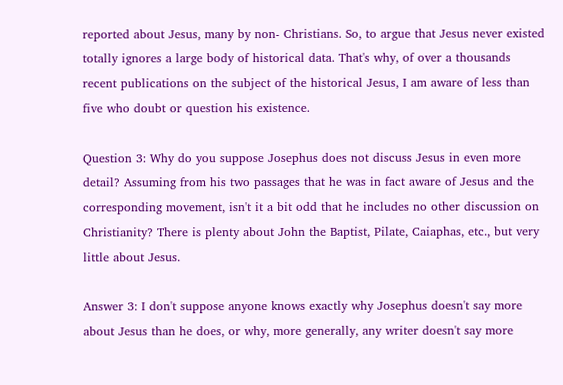reported about Jesus, many by non- Christians. So, to argue that Jesus never existed totally ignores a large body of historical data. That's why, of over a thousands recent publications on the subject of the historical Jesus, I am aware of less than five who doubt or question his existence.

Question 3: Why do you suppose Josephus does not discuss Jesus in even more detail? Assuming from his two passages that he was in fact aware of Jesus and the corresponding movement, isn't it a bit odd that he includes no other discussion on Christianity? There is plenty about John the Baptist, Pilate, Caiaphas, etc., but very little about Jesus.

Answer 3: I don't suppose anyone knows exactly why Josephus doesn't say more about Jesus than he does, or why, more generally, any writer doesn't say more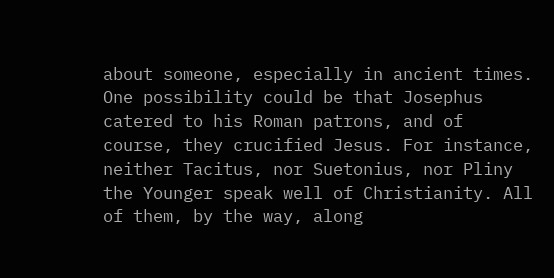about someone, especially in ancient times. One possibility could be that Josephus catered to his Roman patrons, and of course, they crucified Jesus. For instance, neither Tacitus, nor Suetonius, nor Pliny the Younger speak well of Christianity. All of them, by the way, along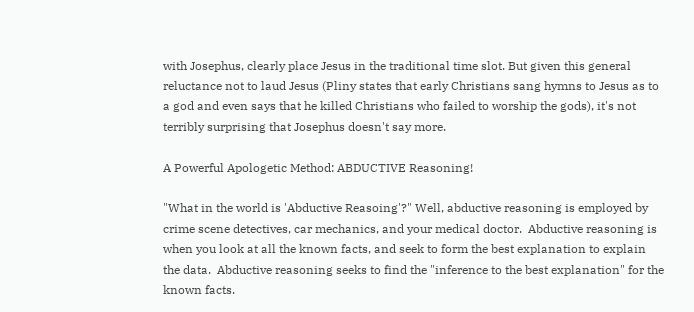with Josephus, clearly place Jesus in the traditional time slot. But given this general reluctance not to laud Jesus (Pliny states that early Christians sang hymns to Jesus as to a god and even says that he killed Christians who failed to worship the gods), it's not terribly surprising that Josephus doesn't say more.

A Powerful Apologetic Method: ABDUCTIVE Reasoning!

"What in the world is 'Abductive Reasoing'?" Well, abductive reasoning is employed by crime scene detectives, car mechanics, and your medical doctor.  Abductive reasoning is when you look at all the known facts, and seek to form the best explanation to explain the data.  Abductive reasoning seeks to find the "inference to the best explanation" for the known facts.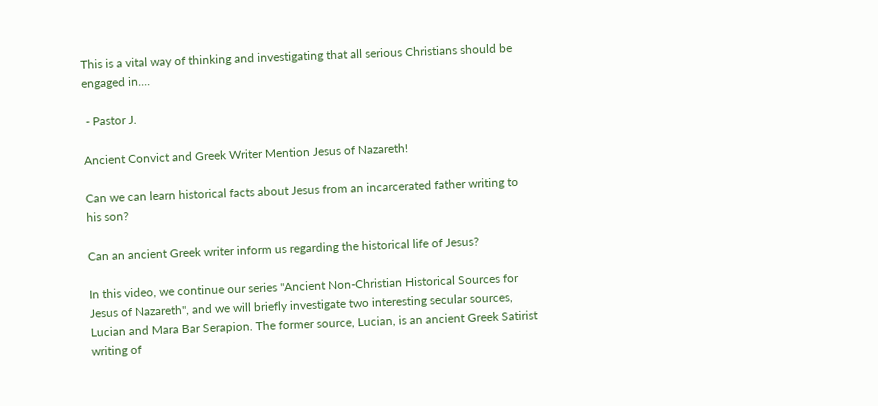This is a vital way of thinking and investigating that all serious Christians should be engaged in....

 - Pastor J.

Ancient Convict and Greek Writer Mention Jesus of Nazareth!

Can we can learn historical facts about Jesus from an incarcerated father writing to his son?

Can an ancient Greek writer inform us regarding the historical life of Jesus?

In this video, we continue our series "Ancient Non-Christian Historical Sources for Jesus of Nazareth", and we will briefly investigate two interesting secular sources, Lucian and Mara Bar Serapion. The former source, Lucian, is an ancient Greek Satirist writing of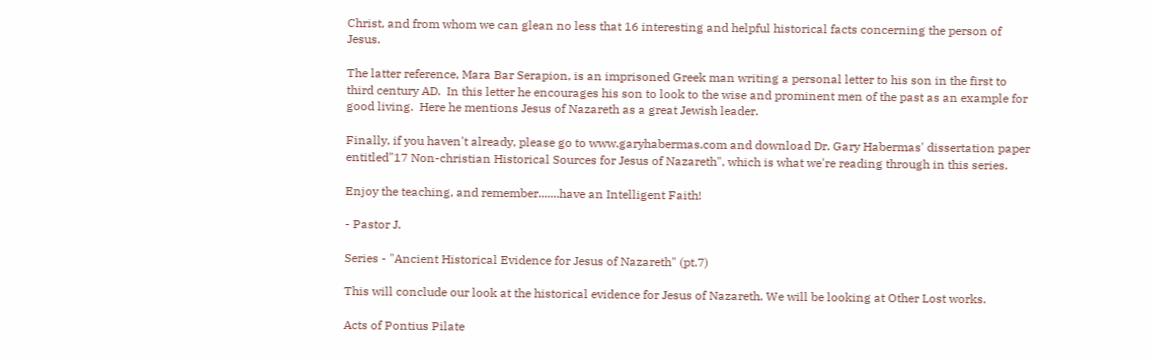Christ, and from whom we can glean no less that 16 interesting and helpful historical facts concerning the person of Jesus.

The latter reference, Mara Bar Serapion, is an imprisoned Greek man writing a personal letter to his son in the first to third century AD.  In this letter he encourages his son to look to the wise and prominent men of the past as an example for good living.  Here he mentions Jesus of Nazareth as a great Jewish leader.

Finally, if you haven't already, please go to www.garyhabermas.com and download Dr. Gary Habermas' dissertation paper entitled"17 Non-christian Historical Sources for Jesus of Nazareth", which is what we're reading through in this series.

Enjoy the teaching, and remember.......have an Intelligent Faith!

- Pastor J.

Series - "Ancient Historical Evidence for Jesus of Nazareth" (pt.7)

This will conclude our look at the historical evidence for Jesus of Nazareth. We will be looking at Other Lost works.

Acts of Pontius Pilate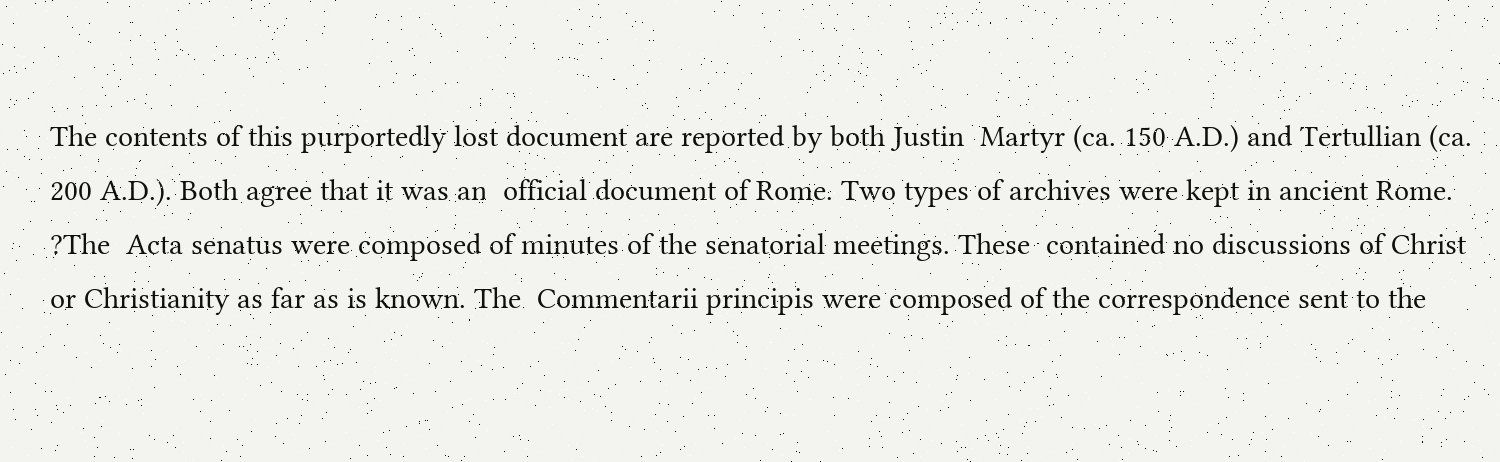The contents of this purportedly lost document are reported by both Justin  Martyr (ca. 150 A.D.) and Tertullian (ca. 200 A.D.). Both agree that it was an  official document of Rome. Two types of archives were kept in ancient Rome. ?The  Acta senatus were composed of minutes of the senatorial meetings. These  contained no discussions of Christ or Christianity as far as is known. The  Commentarii principis were composed of the correspondence sent to the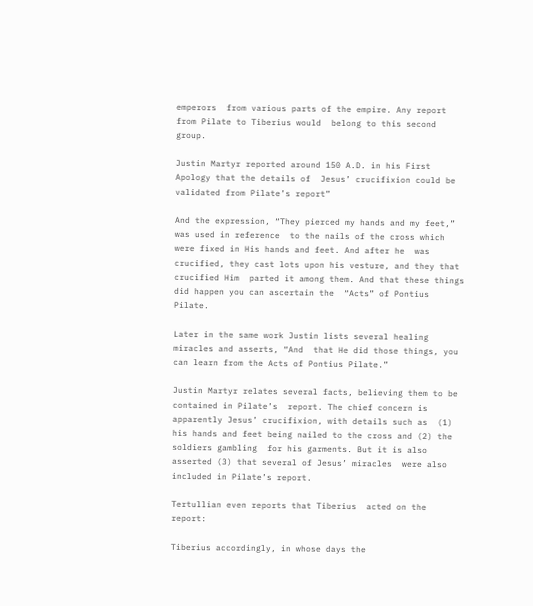emperors  from various parts of the empire. Any report from Pilate to Tiberius would  belong to this second group.

Justin Martyr reported around 150 A.D. in his First Apology that the details of  Jesus’ crucifixion could be validated from Pilate’s report”

And the expression, “They pierced my hands and my feet,” was used in reference  to the nails of the cross which were fixed in His hands and feet. And after he  was crucified, they cast lots upon his vesture, and they that crucified Him  parted it among them. And that these things did happen you can ascertain the  “Acts” of Pontius Pilate.

Later in the same work Justin lists several healing miracles and asserts, “And  that He did those things, you can learn from the Acts of Pontius Pilate.”

Justin Martyr relates several facts, believing them to be contained in Pilate’s  report. The chief concern is apparently Jesus’ crucifixion, with details such as  (1) his hands and feet being nailed to the cross and (2) the soldiers gambling  for his garments. But it is also asserted (3) that several of Jesus’ miracles  were also included in Pilate’s report.

Tertullian even reports that Tiberius  acted on the report:

Tiberius accordingly, in whose days the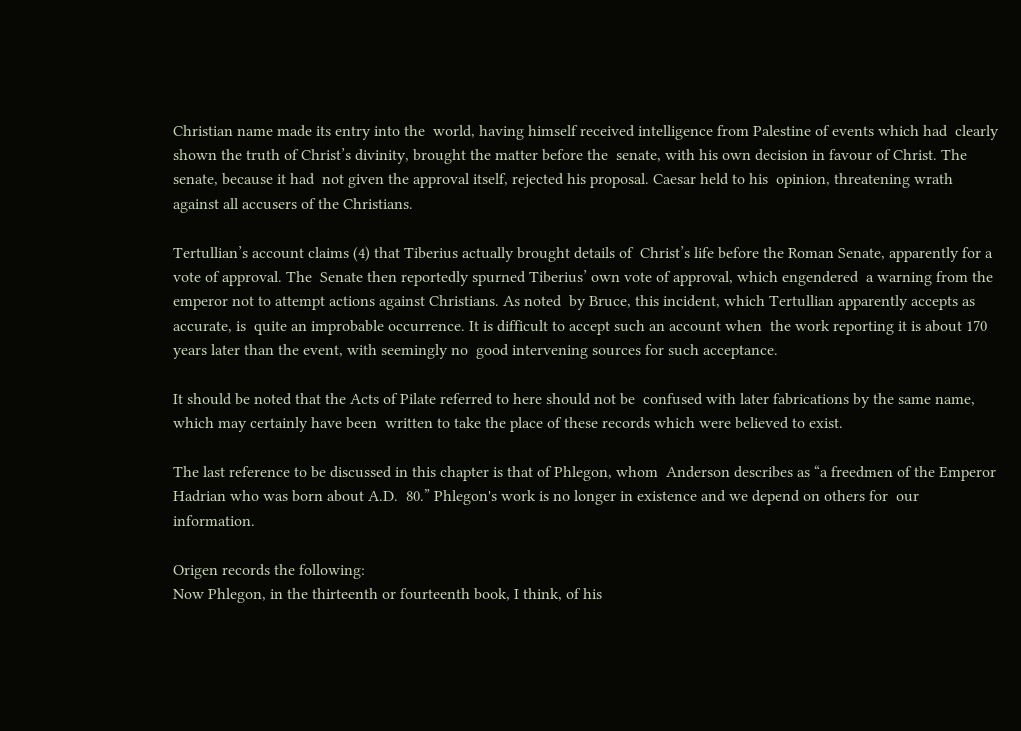Christian name made its entry into the  world, having himself received intelligence from Palestine of events which had  clearly shown the truth of Christ’s divinity, brought the matter before the  senate, with his own decision in favour of Christ. The senate, because it had  not given the approval itself, rejected his proposal. Caesar held to his  opinion, threatening wrath against all accusers of the Christians.

Tertullian’s account claims (4) that Tiberius actually brought details of  Christ’s life before the Roman Senate, apparently for a vote of approval. The  Senate then reportedly spurned Tiberius’ own vote of approval, which engendered  a warning from the emperor not to attempt actions against Christians. As noted  by Bruce, this incident, which Tertullian apparently accepts as accurate, is  quite an improbable occurrence. It is difficult to accept such an account when  the work reporting it is about 170 years later than the event, with seemingly no  good intervening sources for such acceptance.

It should be noted that the Acts of Pilate referred to here should not be  confused with later fabrications by the same name, which may certainly have been  written to take the place of these records which were believed to exist.

The last reference to be discussed in this chapter is that of Phlegon, whom  Anderson describes as “a freedmen of the Emperor Hadrian who was born about A.D.  80.” Phlegon's work is no longer in existence and we depend on others for  our information.

Origen records the following:
Now Phlegon, in the thirteenth or fourteenth book, I think, of his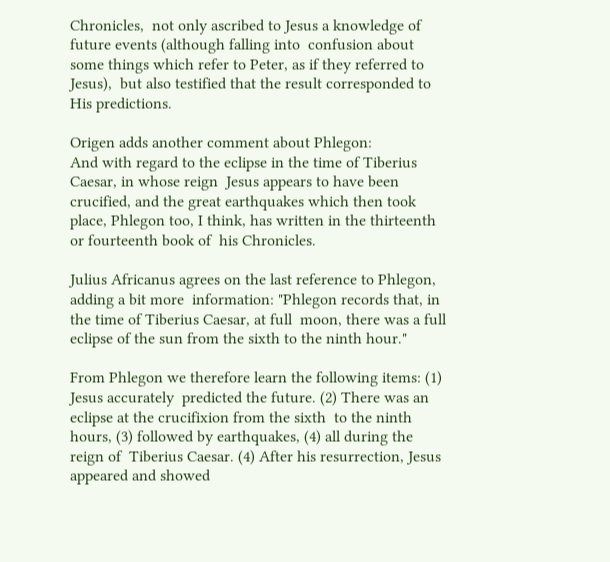Chronicles,  not only ascribed to Jesus a knowledge of future events (although falling into  confusion about some things which refer to Peter, as if they referred to Jesus),  but also testified that the result corresponded to His predictions.

Origen adds another comment about Phlegon:
And with regard to the eclipse in the time of Tiberius Caesar, in whose reign  Jesus appears to have been crucified, and the great earthquakes which then took  place, Phlegon too, I think, has written in the thirteenth or fourteenth book of  his Chronicles.

Julius Africanus agrees on the last reference to Phlegon, adding a bit more  information: "Phlegon records that, in the time of Tiberius Caesar, at full  moon, there was a full eclipse of the sun from the sixth to the ninth hour."

From Phlegon we therefore learn the following items: (1) Jesus accurately  predicted the future. (2) There was an eclipse at the crucifixion from the sixth  to the ninth hours, (3) followed by earthquakes, (4) all during the reign of  Tiberius Caesar. (4) After his resurrection, Jesus appeared and showed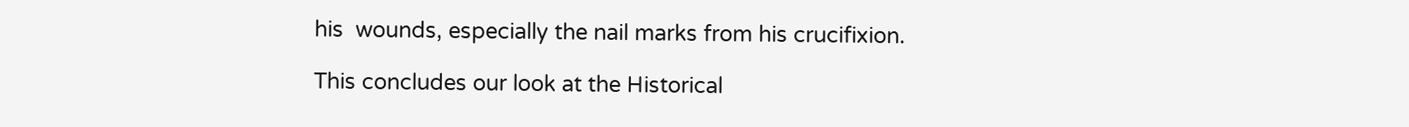his  wounds, especially the nail marks from his crucifixion.

This concludes our look at the Historical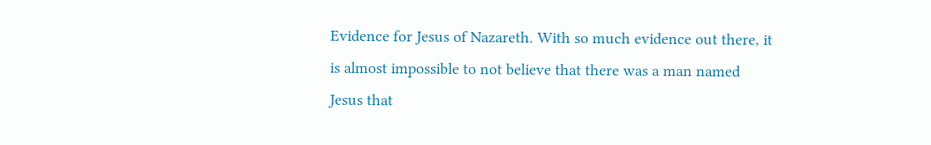Evidence for Jesus of Nazareth. With so much evidence out there, it is almost impossible to not believe that there was a man named Jesus that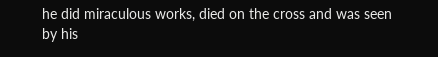he did miraculous works, died on the cross and was seen by his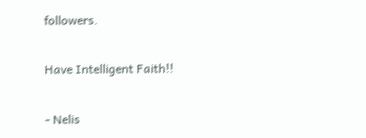followers.

Have Intelligent Faith!!

- Nelis